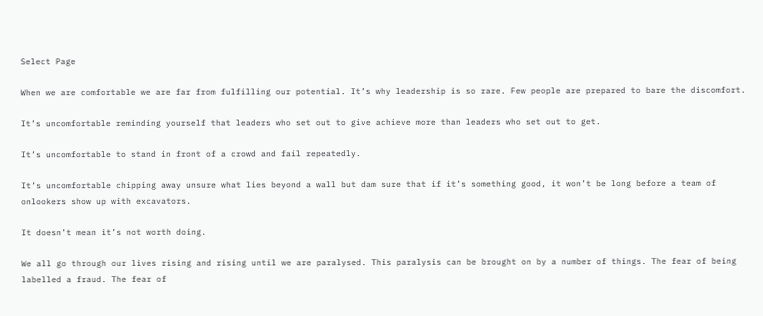Select Page

When we are comfortable we are far from fulfilling our potential. It’s why leadership is so rare. Few people are prepared to bare the discomfort.

It’s uncomfortable reminding yourself that leaders who set out to give achieve more than leaders who set out to get.

It’s uncomfortable to stand in front of a crowd and fail repeatedly.

It’s uncomfortable chipping away unsure what lies beyond a wall but dam sure that if it’s something good, it won’t be long before a team of onlookers show up with excavators.

It doesn’t mean it’s not worth doing.

We all go through our lives rising and rising until we are paralysed. This paralysis can be brought on by a number of things. The fear of being labelled a fraud. The fear of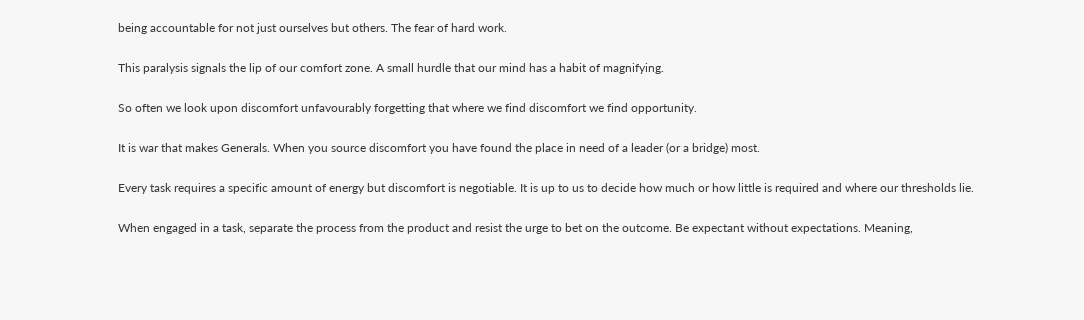being accountable for not just ourselves but others. The fear of hard work.

This paralysis signals the lip of our comfort zone. A small hurdle that our mind has a habit of magnifying.

So often we look upon discomfort unfavourably forgetting that where we find discomfort we find opportunity.

It is war that makes Generals. When you source discomfort you have found the place in need of a leader (or a bridge) most.

Every task requires a specific amount of energy but discomfort is negotiable. It is up to us to decide how much or how little is required and where our thresholds lie.

When engaged in a task, separate the process from the product and resist the urge to bet on the outcome. Be expectant without expectations. Meaning,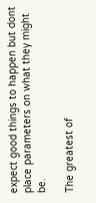expect good things to happen but dont place parameters on what they might be.

The greatest of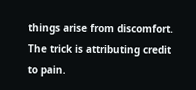things arise from discomfort. The trick is attributing credit to pain.